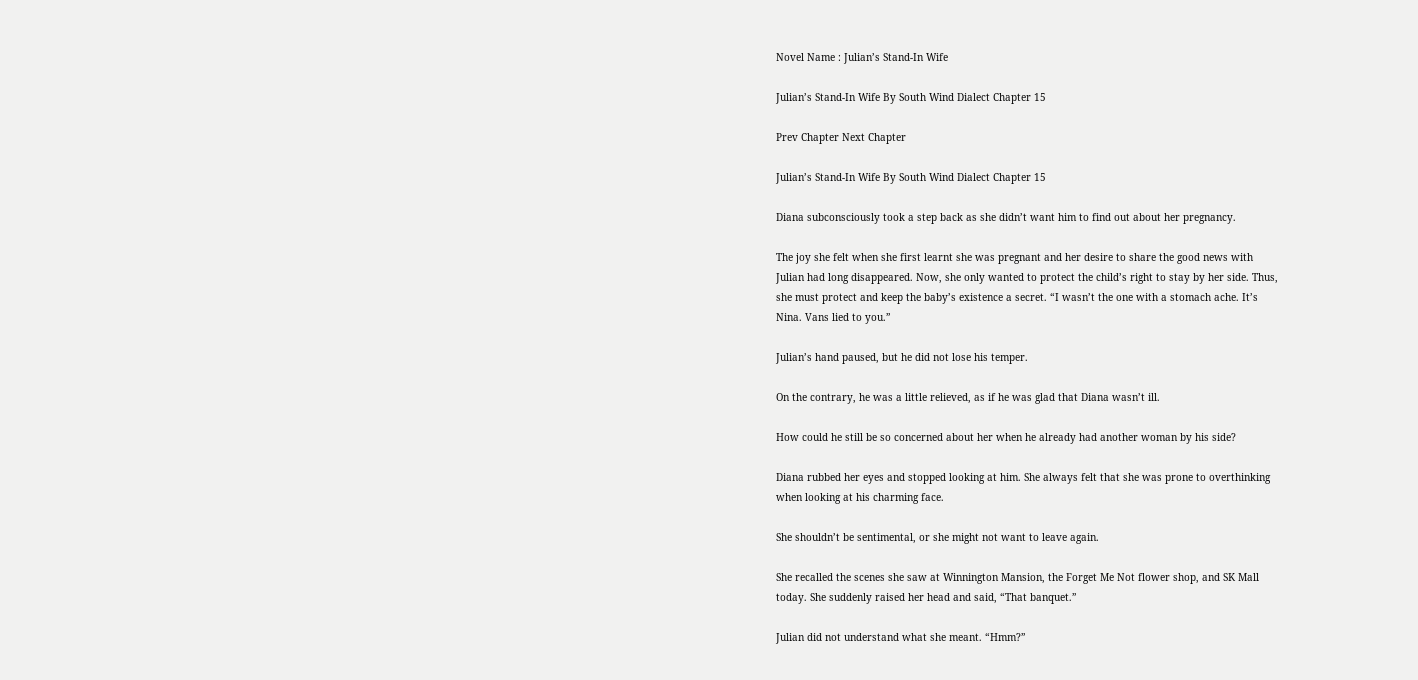Novel Name : Julian’s Stand-In Wife

Julian’s Stand-In Wife By South Wind Dialect Chapter 15

Prev Chapter Next Chapter

Julian’s Stand-In Wife By South Wind Dialect Chapter 15

Diana subconsciously took a step back as she didn’t want him to find out about her pregnancy.

The joy she felt when she first learnt she was pregnant and her desire to share the good news with
Julian had long disappeared. Now, she only wanted to protect the child’s right to stay by her side. Thus,
she must protect and keep the baby’s existence a secret. “I wasn’t the one with a stomach ache. It’s
Nina. Vans lied to you.”

Julian’s hand paused, but he did not lose his temper.

On the contrary, he was a little relieved, as if he was glad that Diana wasn’t ill.

How could he still be so concerned about her when he already had another woman by his side?

Diana rubbed her eyes and stopped looking at him. She always felt that she was prone to overthinking
when looking at his charming face.

She shouldn’t be sentimental, or she might not want to leave again.

She recalled the scenes she saw at Winnington Mansion, the Forget Me Not flower shop, and SK Mall
today. She suddenly raised her head and said, “That banquet.”

Julian did not understand what she meant. “Hmm?”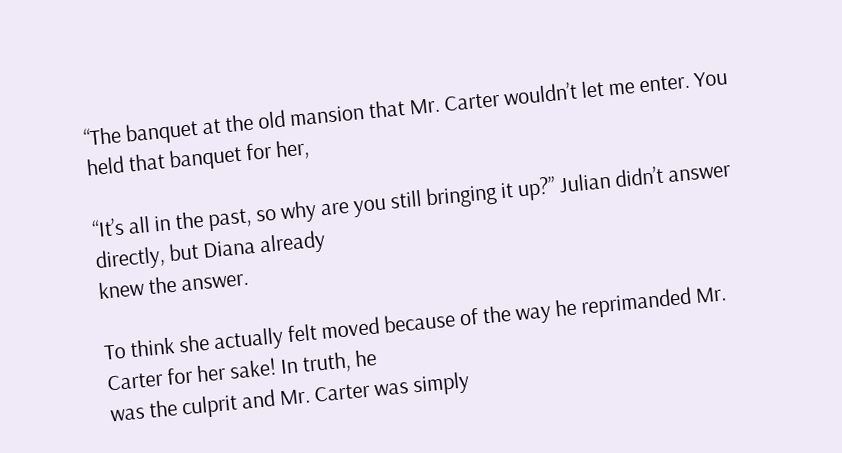“The banquet at the old mansion that Mr. Carter wouldn’t let me enter. You held that banquet for her,

“It’s all in the past, so why are you still bringing it up?” Julian didn’t answer directly, but Diana already
knew the answer.

To think she actually felt moved because of the way he reprimanded Mr. Carter for her sake! In truth, he
was the culprit and Mr. Carter was simply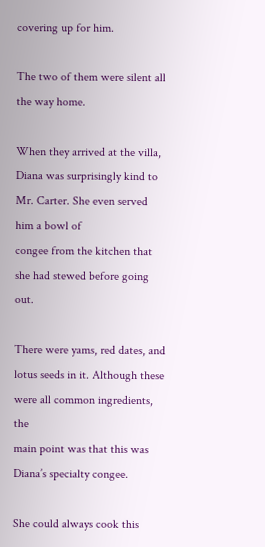covering up for him.

The two of them were silent all the way home.

When they arrived at the villa, Diana was surprisingly kind to Mr. Carter. She even served him a bowl of
congee from the kitchen that she had stewed before going out.

There were yams, red dates, and lotus seeds in it. Although these were all common ingredients, the
main point was that this was Diana’s specialty congee.

She could always cook this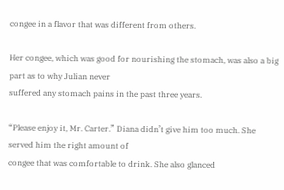congee in a flavor that was different from others.

Her congee, which was good for nourishing the stomach, was also a big part as to why Julian never
suffered any stomach pains in the past three years.

“Please enjoy it, Mr. Carter.” Diana didn’t give him too much. She served him the right amount of
congee that was comfortable to drink. She also glanced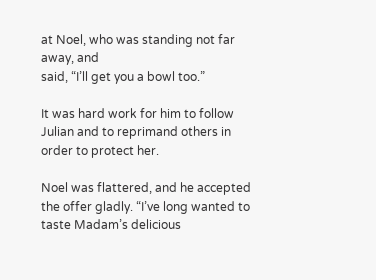at Noel, who was standing not far away, and
said, “I’ll get you a bowl too.”

It was hard work for him to follow Julian and to reprimand others in order to protect her.

Noel was flattered, and he accepted the offer gladly. “I’ve long wanted to taste Madam’s delicious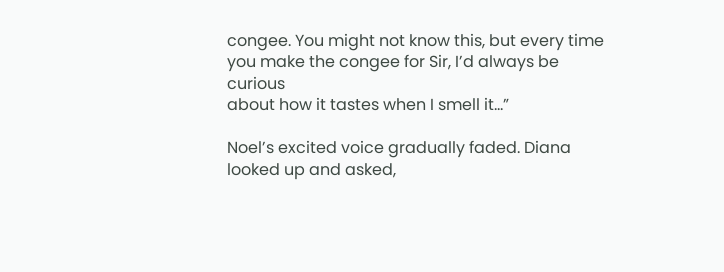congee. You might not know this, but every time you make the congee for Sir, I’d always be curious
about how it tastes when I smell it…”

Noel’s excited voice gradually faded. Diana looked up and asked,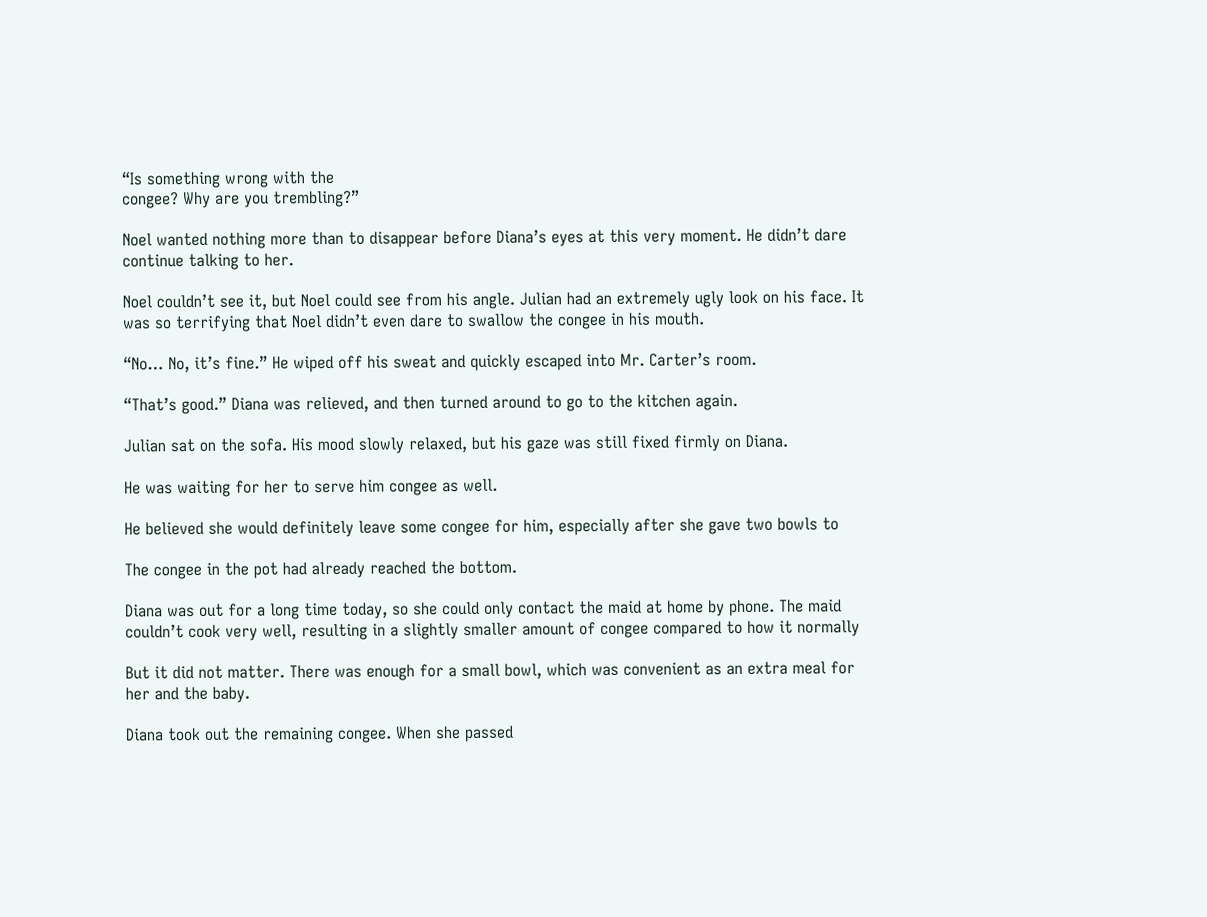“Is something wrong with the
congee? Why are you trembling?”

Noel wanted nothing more than to disappear before Diana’s eyes at this very moment. He didn’t dare
continue talking to her.

Noel couldn’t see it, but Noel could see from his angle. Julian had an extremely ugly look on his face. It
was so terrifying that Noel didn’t even dare to swallow the congee in his mouth.

“No… No, it’s fine.” He wiped off his sweat and quickly escaped into Mr. Carter’s room.

“That’s good.” Diana was relieved, and then turned around to go to the kitchen again.

Julian sat on the sofa. His mood slowly relaxed, but his gaze was still fixed firmly on Diana.

He was waiting for her to serve him congee as well.

He believed she would definitely leave some congee for him, especially after she gave two bowls to

The congee in the pot had already reached the bottom.

Diana was out for a long time today, so she could only contact the maid at home by phone. The maid
couldn’t cook very well, resulting in a slightly smaller amount of congee compared to how it normally

But it did not matter. There was enough for a small bowl, which was convenient as an extra meal for
her and the baby.

Diana took out the remaining congee. When she passed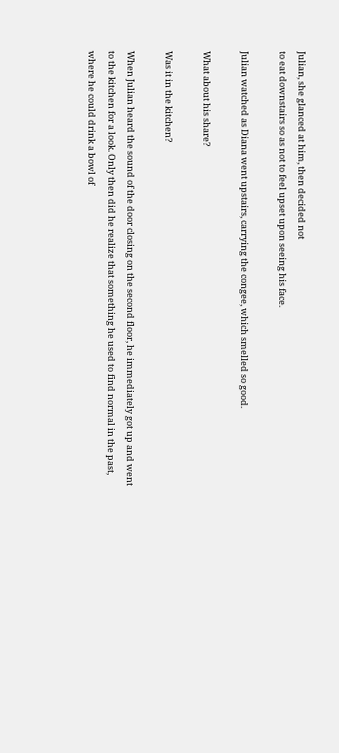Julian, she glanced at him, then decided not
to eat downstairs so as not to feel upset upon seeing his face.

Julian watched as Diana went upstairs, carrying the congee, which smelled so good.

What about his share?

Was it in the kitchen?

When Julian heard the sound of the door closing on the second floor, he immediately got up and went
to the kitchen for a look. Only then did he realize that something he used to find normal in the past,
where he could drink a bowl of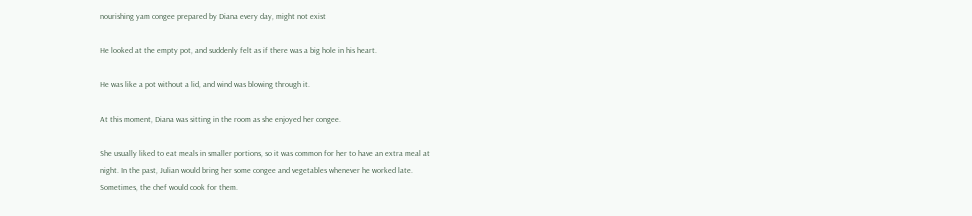nourishing yam congee prepared by Diana every day, might not exist

He looked at the empty pot, and suddenly felt as if there was a big hole in his heart.

He was like a pot without a lid, and wind was blowing through it.

At this moment, Diana was sitting in the room as she enjoyed her congee.

She usually liked to eat meals in smaller portions, so it was common for her to have an extra meal at
night. In the past, Julian would bring her some congee and vegetables whenever he worked late.
Sometimes, the chef would cook for them.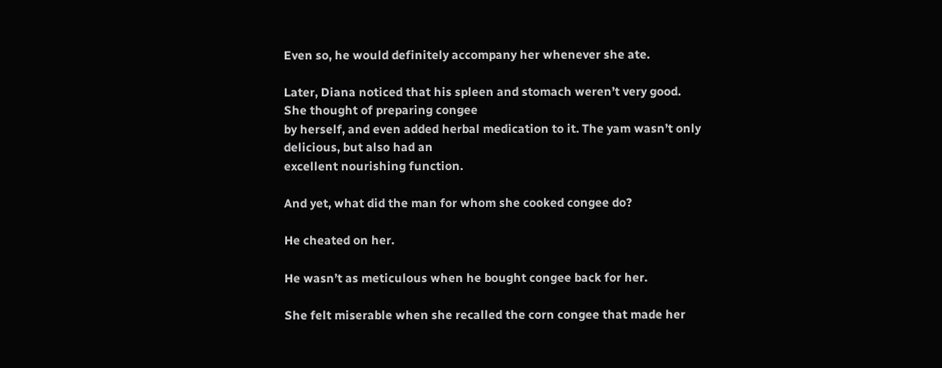Even so, he would definitely accompany her whenever she ate.

Later, Diana noticed that his spleen and stomach weren’t very good. She thought of preparing congee
by herself, and even added herbal medication to it. The yam wasn’t only delicious, but also had an
excellent nourishing function.

And yet, what did the man for whom she cooked congee do?

He cheated on her.

He wasn’t as meticulous when he bought congee back for her.

She felt miserable when she recalled the corn congee that made her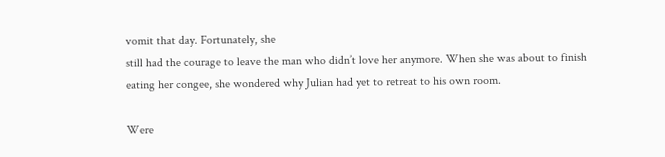vomit that day. Fortunately, she
still had the courage to leave the man who didn’t love her anymore. When she was about to finish
eating her congee, she wondered why Julian had yet to retreat to his own room.

Were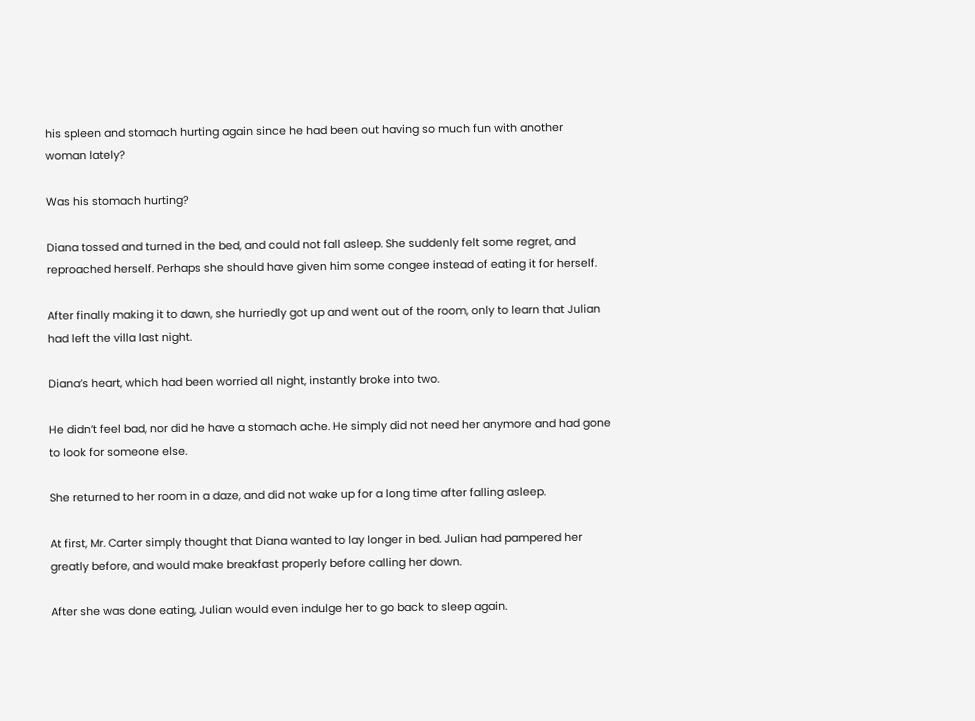his spleen and stomach hurting again since he had been out having so much fun with another
woman lately?

Was his stomach hurting?

Diana tossed and turned in the bed, and could not fall asleep. She suddenly felt some regret, and
reproached herself. Perhaps she should have given him some congee instead of eating it for herself.

After finally making it to dawn, she hurriedly got up and went out of the room, only to learn that Julian
had left the villa last night.

Diana’s heart, which had been worried all night, instantly broke into two.

He didn’t feel bad, nor did he have a stomach ache. He simply did not need her anymore and had gone
to look for someone else.

She returned to her room in a daze, and did not wake up for a long time after falling asleep.

At first, Mr. Carter simply thought that Diana wanted to lay longer in bed. Julian had pampered her
greatly before, and would make breakfast properly before calling her down.

After she was done eating, Julian would even indulge her to go back to sleep again.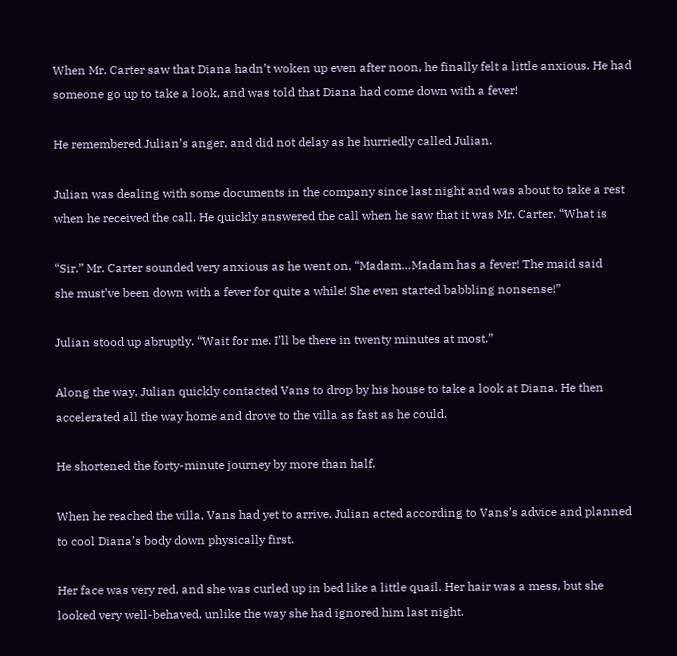When Mr. Carter saw that Diana hadn’t woken up even after noon, he finally felt a little anxious. He had
someone go up to take a look, and was told that Diana had come down with a fever!

He remembered Julian’s anger, and did not delay as he hurriedly called Julian.

Julian was dealing with some documents in the company since last night and was about to take a rest
when he received the call. He quickly answered the call when he saw that it was Mr. Carter. “What is

“Sir.” Mr. Carter sounded very anxious as he went on, “Madam…Madam has a fever! The maid said
she must’ve been down with a fever for quite a while! She even started babbling nonsense!”

Julian stood up abruptly. “Wait for me. I’ll be there in twenty minutes at most.”

Along the way, Julian quickly contacted Vans to drop by his house to take a look at Diana. He then
accelerated all the way home and drove to the villa as fast as he could.

He shortened the forty-minute journey by more than half.

When he reached the villa, Vans had yet to arrive. Julian acted according to Vans’s advice and planned
to cool Diana’s body down physically first.

Her face was very red, and she was curled up in bed like a little quail. Her hair was a mess, but she
looked very well-behaved, unlike the way she had ignored him last night.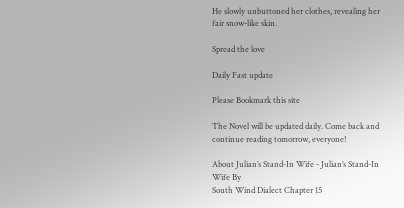He slowly unbuttoned her clothes, revealing her fair snow-like skin.

Spread the love

Daily Fast update

Please Bookmark this site

The Novel will be updated daily. Come back and continue reading tomorrow, everyone!

About Julian’s Stand-In Wife - Julian’s Stand-In Wife By
South Wind Dialect Chapter 15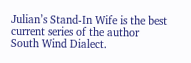Julian’s Stand-In Wife is the best current series of the author South Wind Dialect.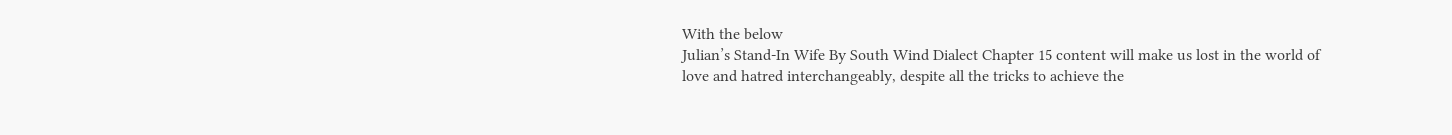With the below
Julian’s Stand-In Wife By South Wind Dialect Chapter 15 content will make us lost in the world of
love and hatred interchangeably, despite all the tricks to achieve the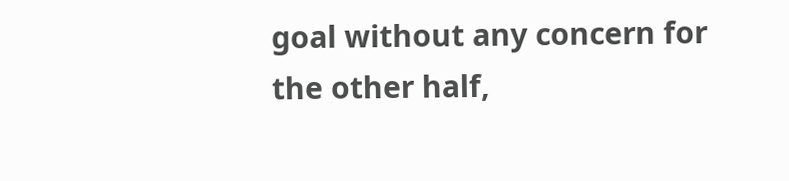goal without any concern for
the other half,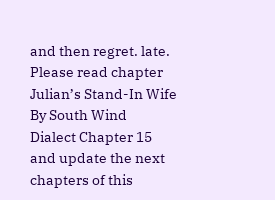and then regret. late. Please read chapter Julian’s Stand-In Wife By South Wind
Dialect Chapter 15 and update the next chapters of this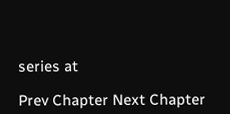series at

Prev Chapter Next Chapter